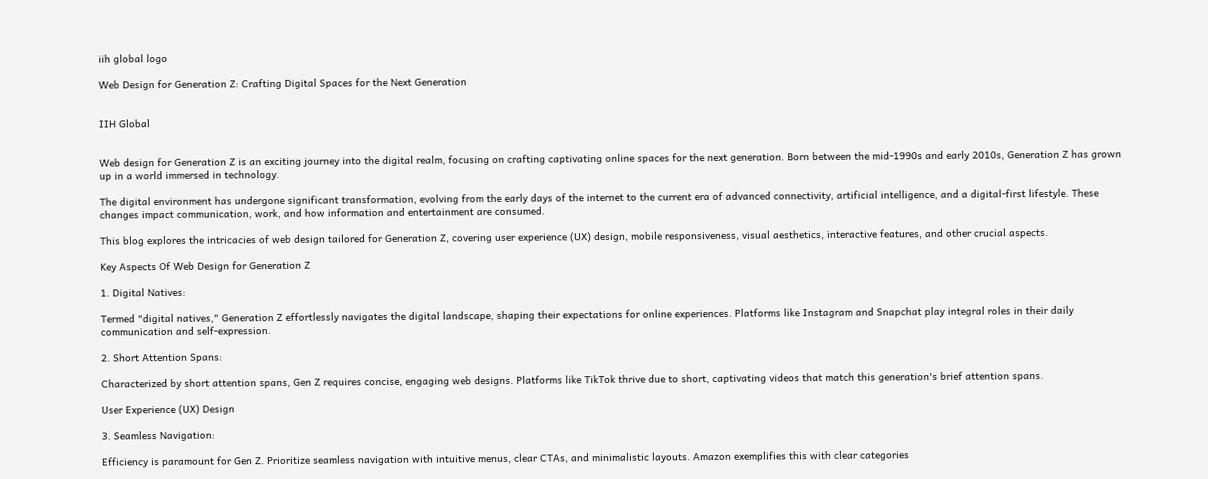iih global logo

Web Design for Generation Z: Crafting Digital Spaces for the Next Generation


IIH Global


Web design for Generation Z is an exciting journey into the digital realm, focusing on crafting captivating online spaces for the next generation. Born between the mid-1990s and early 2010s, Generation Z has grown up in a world immersed in technology.

The digital environment has undergone significant transformation, evolving from the early days of the internet to the current era of advanced connectivity, artificial intelligence, and a digital-first lifestyle. These changes impact communication, work, and how information and entertainment are consumed.

This blog explores the intricacies of web design tailored for Generation Z, covering user experience (UX) design, mobile responsiveness, visual aesthetics, interactive features, and other crucial aspects.

Key Aspects Of Web Design for Generation Z

1. Digital Natives:

Termed "digital natives," Generation Z effortlessly navigates the digital landscape, shaping their expectations for online experiences. Platforms like Instagram and Snapchat play integral roles in their daily communication and self-expression.

2. Short Attention Spans:

Characterized by short attention spans, Gen Z requires concise, engaging web designs. Platforms like TikTok thrive due to short, captivating videos that match this generation's brief attention spans.

User Experience (UX) Design

3. Seamless Navigation:

Efficiency is paramount for Gen Z. Prioritize seamless navigation with intuitive menus, clear CTAs, and minimalistic layouts. Amazon exemplifies this with clear categories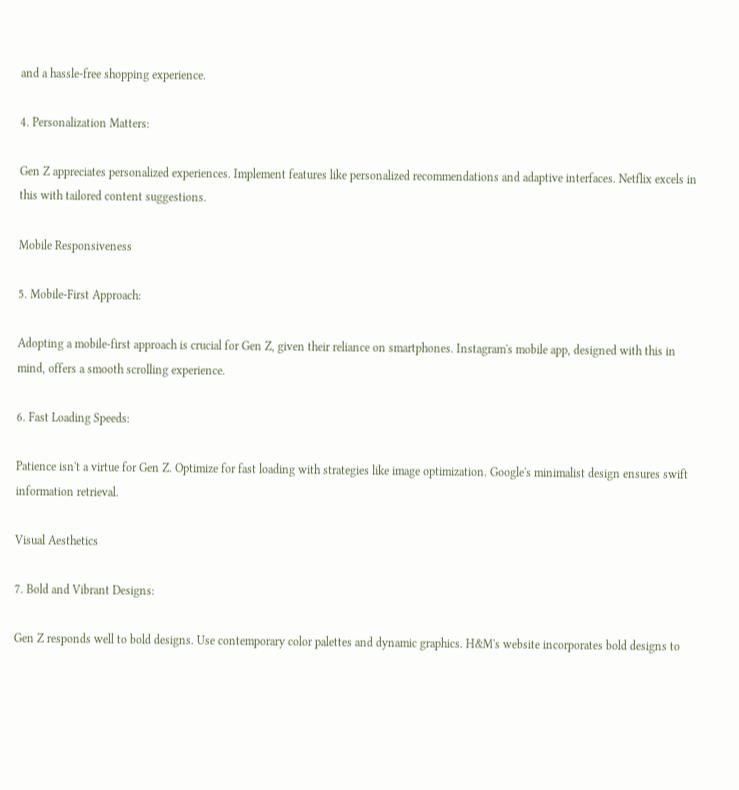and a hassle-free shopping experience.

4. Personalization Matters:

Gen Z appreciates personalized experiences. Implement features like personalized recommendations and adaptive interfaces. Netflix excels in this with tailored content suggestions.

Mobile Responsiveness

5. Mobile-First Approach:

Adopting a mobile-first approach is crucial for Gen Z, given their reliance on smartphones. Instagram's mobile app, designed with this in mind, offers a smooth scrolling experience.

6. Fast Loading Speeds:

Patience isn't a virtue for Gen Z. Optimize for fast loading with strategies like image optimization. Google's minimalist design ensures swift information retrieval.

Visual Aesthetics

7. Bold and Vibrant Designs:

Gen Z responds well to bold designs. Use contemporary color palettes and dynamic graphics. H&M's website incorporates bold designs to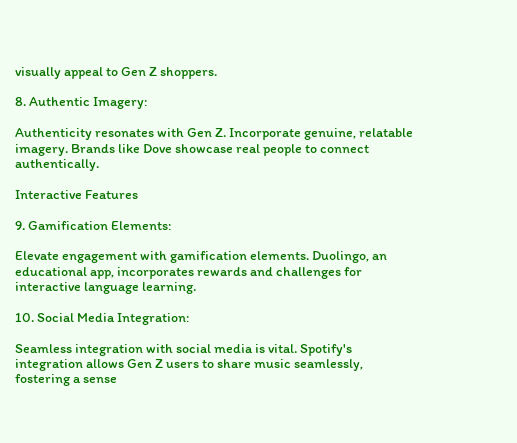visually appeal to Gen Z shoppers.

8. Authentic Imagery:

Authenticity resonates with Gen Z. Incorporate genuine, relatable imagery. Brands like Dove showcase real people to connect authentically.

Interactive Features

9. Gamification Elements:

Elevate engagement with gamification elements. Duolingo, an educational app, incorporates rewards and challenges for interactive language learning.

10. Social Media Integration:

Seamless integration with social media is vital. Spotify's integration allows Gen Z users to share music seamlessly, fostering a sense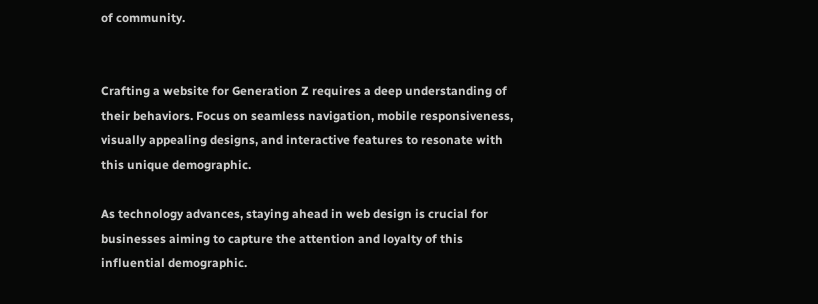of community.


Crafting a website for Generation Z requires a deep understanding of their behaviors. Focus on seamless navigation, mobile responsiveness, visually appealing designs, and interactive features to resonate with this unique demographic.

As technology advances, staying ahead in web design is crucial for businesses aiming to capture the attention and loyalty of this influential demographic.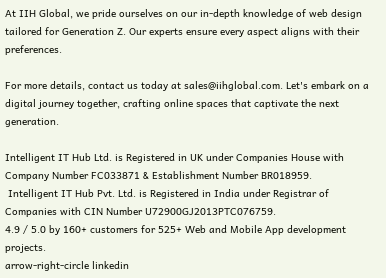At IIH Global, we pride ourselves on our in-depth knowledge of web design tailored for Generation Z. Our experts ensure every aspect aligns with their preferences.

For more details, contact us today at sales@iihglobal.com. Let's embark on a digital journey together, crafting online spaces that captivate the next generation.

Intelligent IT Hub Ltd. is Registered in UK under Companies House with Company Number FC033871 & Establishment Number BR018959.
 Intelligent IT Hub Pvt. Ltd. is Registered in India under Registrar of Companies with CIN Number U72900GJ2013PTC076759.
4.9 / 5.0 by 160+ customers for 525+ Web and Mobile App development projects.
arrow-right-circle linkedin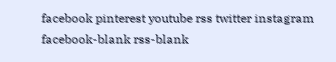facebook pinterest youtube rss twitter instagram facebook-blank rss-blank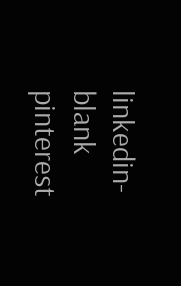linkedin-blank pinterest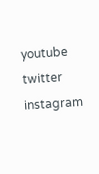youtube twitter instagram